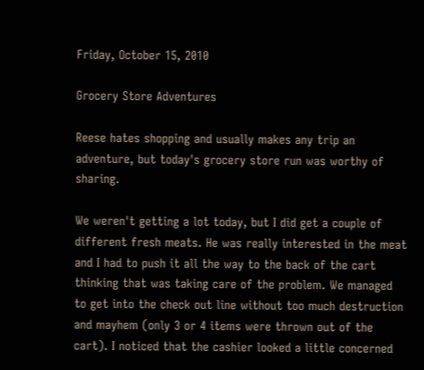Friday, October 15, 2010

Grocery Store Adventures

Reese hates shopping and usually makes any trip an adventure, but today's grocery store run was worthy of sharing.

We weren't getting a lot today, but I did get a couple of different fresh meats. He was really interested in the meat and I had to push it all the way to the back of the cart thinking that was taking care of the problem. We managed to get into the check out line without too much destruction and mayhem (only 3 or 4 items were thrown out of the cart). I noticed that the cashier looked a little concerned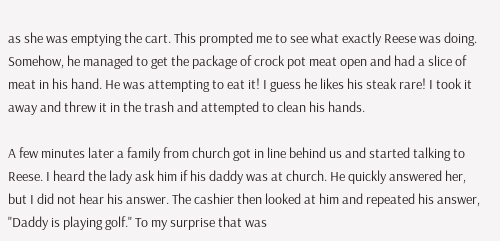as she was emptying the cart. This prompted me to see what exactly Reese was doing. Somehow, he managed to get the package of crock pot meat open and had a slice of meat in his hand. He was attempting to eat it! I guess he likes his steak rare! I took it away and threw it in the trash and attempted to clean his hands.

A few minutes later a family from church got in line behind us and started talking to Reese. I heard the lady ask him if his daddy was at church. He quickly answered her, but I did not hear his answer. The cashier then looked at him and repeated his answer, "Daddy is playing golf." To my surprise that was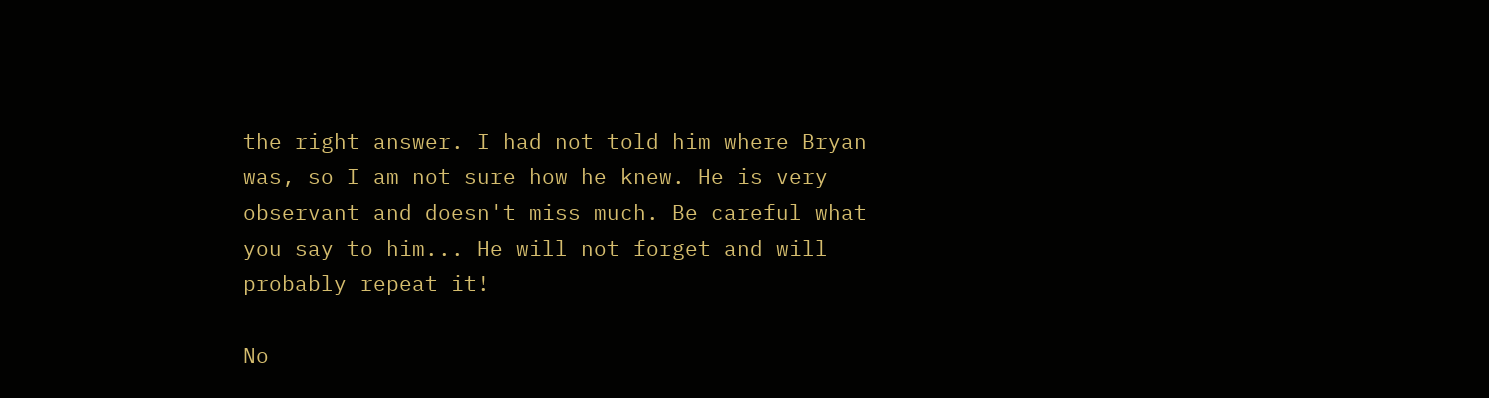the right answer. I had not told him where Bryan was, so I am not sure how he knew. He is very observant and doesn't miss much. Be careful what you say to him... He will not forget and will probably repeat it!

No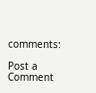comments:

Post a Comment